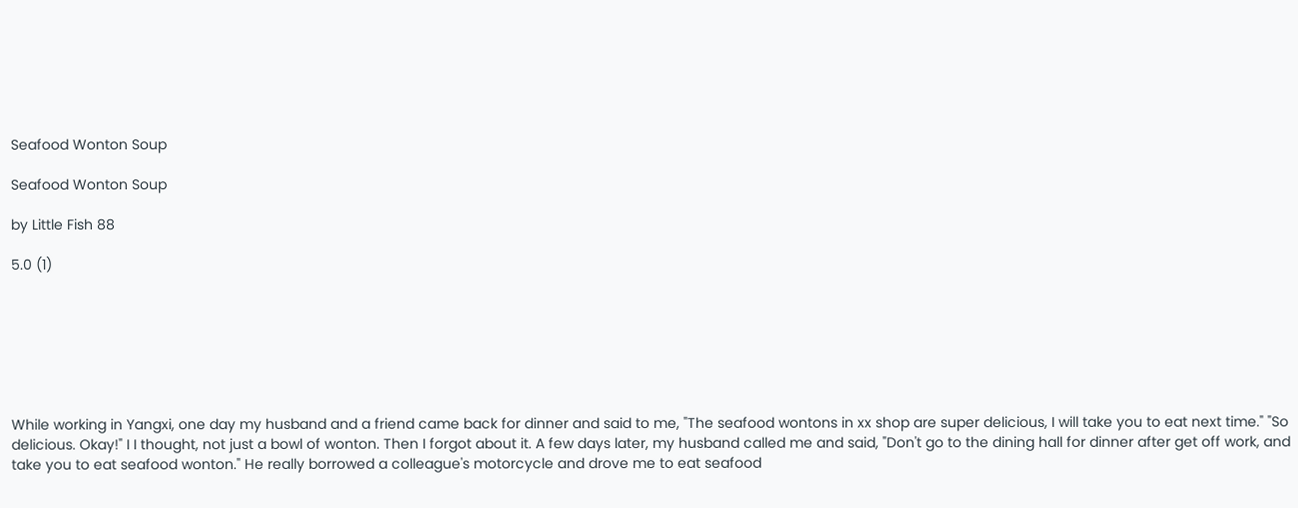Seafood Wonton Soup

Seafood Wonton Soup

by Little Fish 88

5.0 (1)







While working in Yangxi, one day my husband and a friend came back for dinner and said to me, "The seafood wontons in xx shop are super delicious, I will take you to eat next time." "So delicious. Okay!" I I thought, not just a bowl of wonton. Then I forgot about it. A few days later, my husband called me and said, "Don't go to the dining hall for dinner after get off work, and take you to eat seafood wonton." He really borrowed a colleague's motorcycle and drove me to eat seafood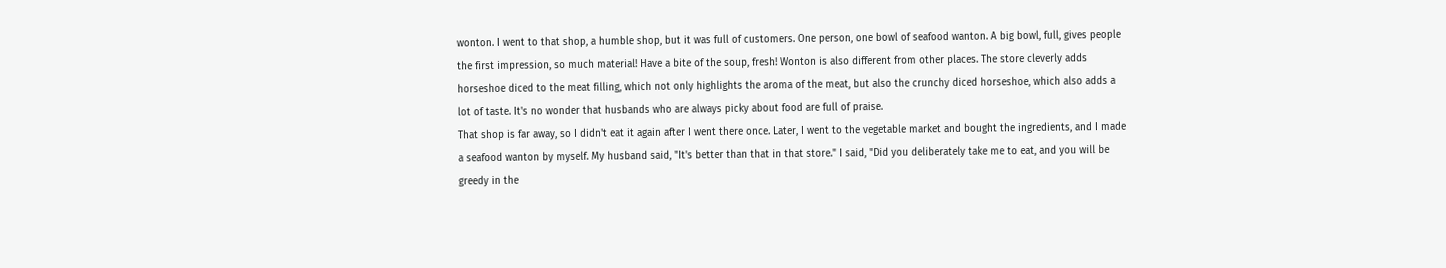wonton. I went to that shop, a humble shop, but it was full of customers. One person, one bowl of seafood wanton. A big bowl, full, gives people the first impression, so much material! Have a bite of the soup, fresh! Wonton is also different from other places. The store cleverly adds horseshoe diced to the meat filling, which not only highlights the aroma of the meat, but also the crunchy diced horseshoe, which also adds a lot of taste. It's no wonder that husbands who are always picky about food are full of praise.
That shop is far away, so I didn't eat it again after I went there once. Later, I went to the vegetable market and bought the ingredients, and I made a seafood wanton by myself. My husband said, "It's better than that in that store." I said, "Did you deliberately take me to eat, and you will be greedy in the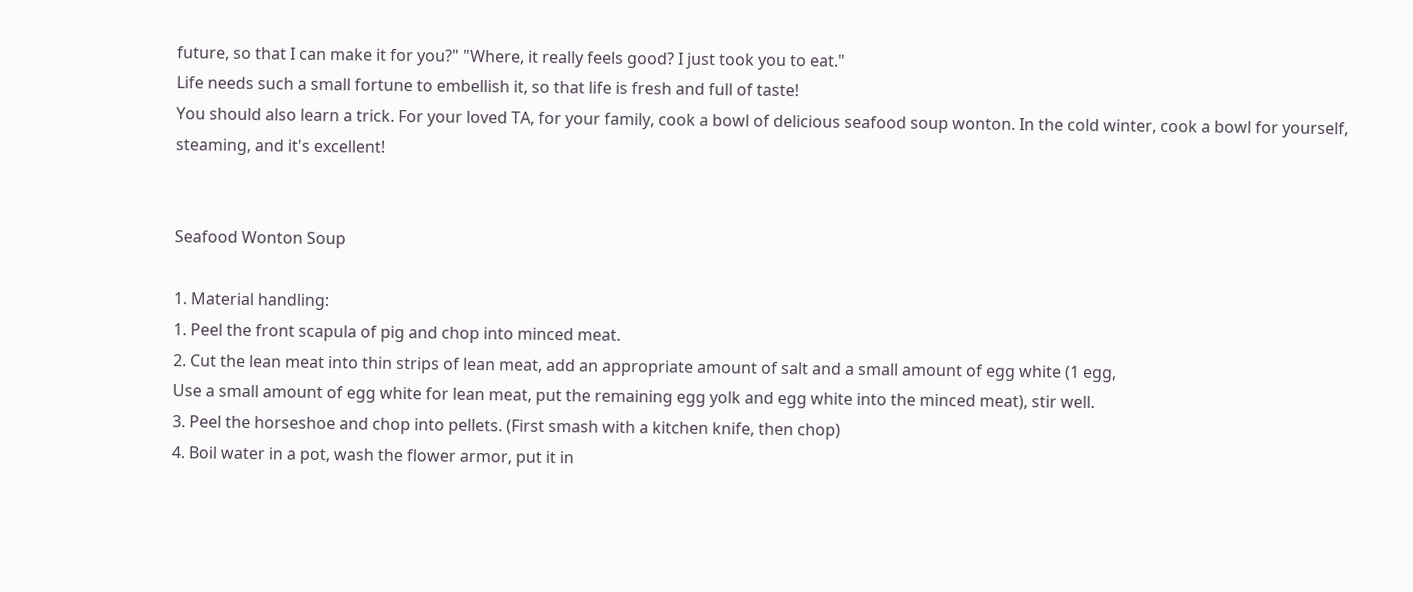future, so that I can make it for you?" "Where, it really feels good? I just took you to eat."
Life needs such a small fortune to embellish it, so that life is fresh and full of taste!
You should also learn a trick. For your loved TA, for your family, cook a bowl of delicious seafood soup wonton. In the cold winter, cook a bowl for yourself, steaming, and it's excellent!


Seafood Wonton Soup

1. Material handling:
1. Peel the front scapula of pig and chop into minced meat.
2. Cut the lean meat into thin strips of lean meat, add an appropriate amount of salt and a small amount of egg white (1 egg,
Use a small amount of egg white for lean meat, put the remaining egg yolk and egg white into the minced meat), stir well.
3. Peel the horseshoe and chop into pellets. (First smash with a kitchen knife, then chop)
4. Boil water in a pot, wash the flower armor, put it in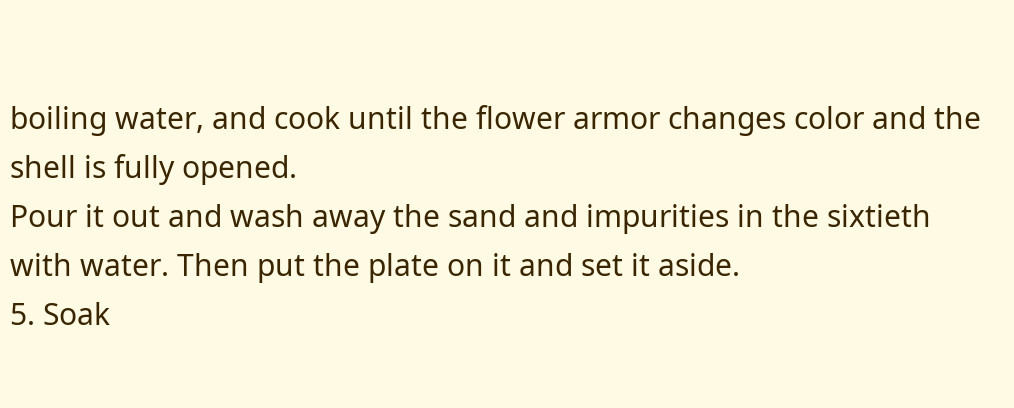boiling water, and cook until the flower armor changes color and the shell is fully opened.
Pour it out and wash away the sand and impurities in the sixtieth with water. Then put the plate on it and set it aside.
5. Soak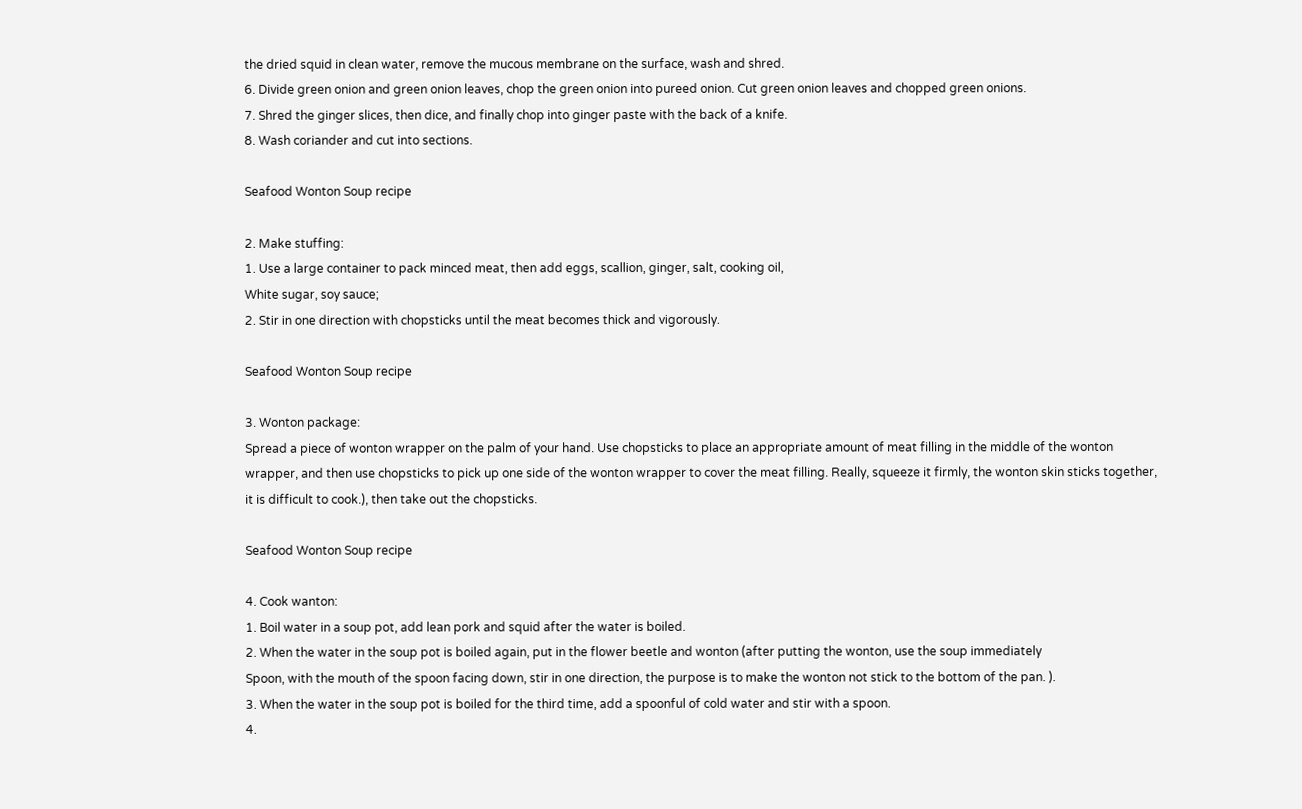the dried squid in clean water, remove the mucous membrane on the surface, wash and shred.
6. Divide green onion and green onion leaves, chop the green onion into pureed onion. Cut green onion leaves and chopped green onions.
7. Shred the ginger slices, then dice, and finally chop into ginger paste with the back of a knife.
8. Wash coriander and cut into sections.

Seafood Wonton Soup recipe

2. Make stuffing:
1. Use a large container to pack minced meat, then add eggs, scallion, ginger, salt, cooking oil,
White sugar, soy sauce;
2. Stir in one direction with chopsticks until the meat becomes thick and vigorously.

Seafood Wonton Soup recipe

3. Wonton package:
Spread a piece of wonton wrapper on the palm of your hand. Use chopsticks to place an appropriate amount of meat filling in the middle of the wonton wrapper, and then use chopsticks to pick up one side of the wonton wrapper to cover the meat filling. Really, squeeze it firmly, the wonton skin sticks together, it is difficult to cook.), then take out the chopsticks.

Seafood Wonton Soup recipe

4. Cook wanton:
1. Boil water in a soup pot, add lean pork and squid after the water is boiled.
2. When the water in the soup pot is boiled again, put in the flower beetle and wonton (after putting the wonton, use the soup immediately
Spoon, with the mouth of the spoon facing down, stir in one direction, the purpose is to make the wonton not stick to the bottom of the pan. ).
3. When the water in the soup pot is boiled for the third time, add a spoonful of cold water and stir with a spoon.
4.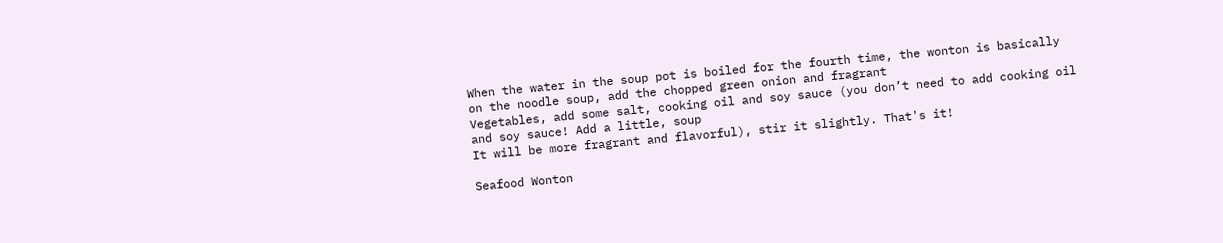When the water in the soup pot is boiled for the fourth time, the wonton is basically on the noodle soup, add the chopped green onion and fragrant
Vegetables, add some salt, cooking oil and soy sauce (you don’t need to add cooking oil and soy sauce! Add a little, soup
It will be more fragrant and flavorful), stir it slightly. That's it!

Seafood Wonton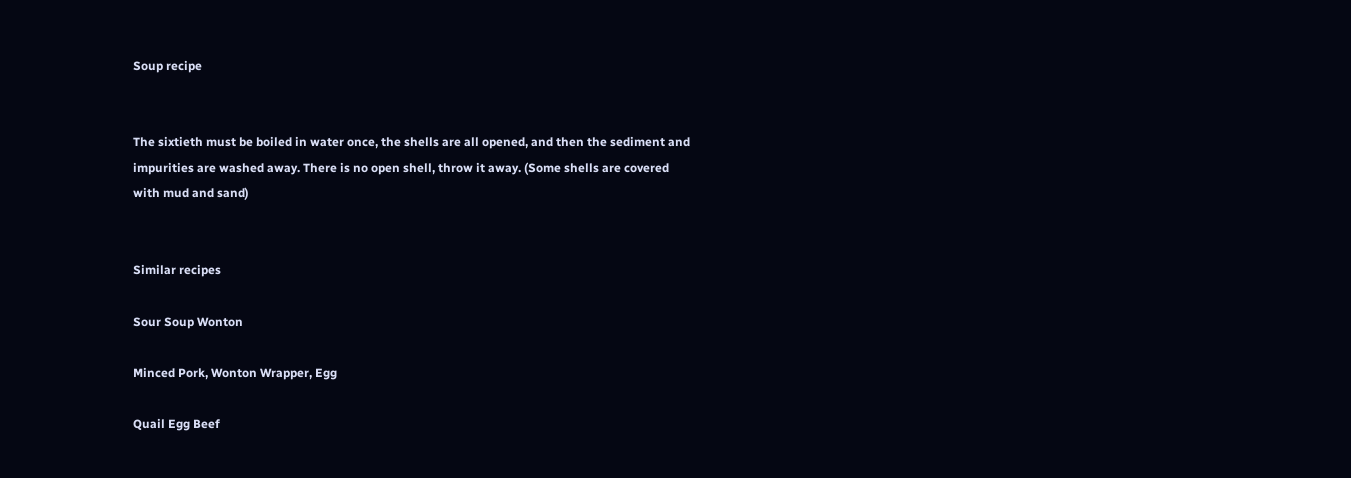Soup recipe


The sixtieth must be boiled in water once, the shells are all opened, and then the sediment and impurities are washed away. There is no open shell, throw it away. (Some shells are covered with mud and sand)


Similar recipes

Sour Soup Wonton

Minced Pork, Wonton Wrapper, Egg

Quail Egg Beef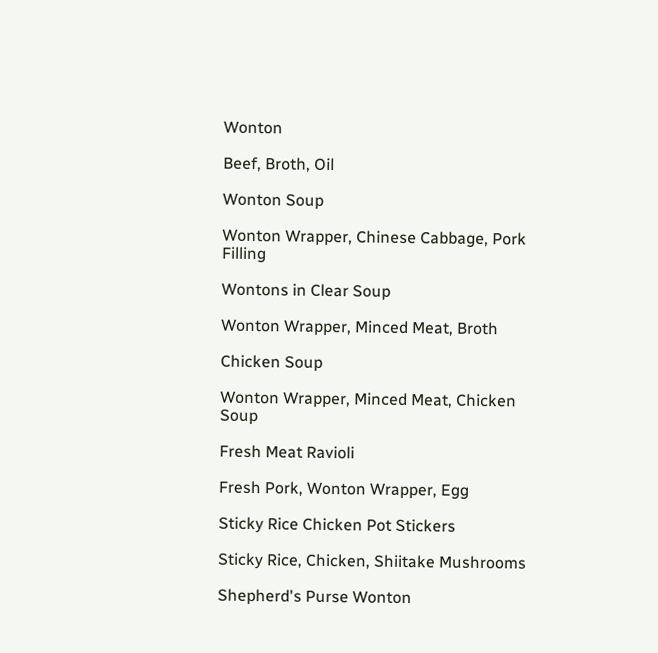Wonton

Beef, Broth, Oil

Wonton Soup

Wonton Wrapper, Chinese Cabbage, Pork Filling

Wontons in Clear Soup

Wonton Wrapper, Minced Meat, Broth

Chicken Soup

Wonton Wrapper, Minced Meat, Chicken Soup

Fresh Meat Ravioli

Fresh Pork, Wonton Wrapper, Egg

Sticky Rice Chicken Pot Stickers

Sticky Rice, Chicken, Shiitake Mushrooms

Shepherd's Purse Wonton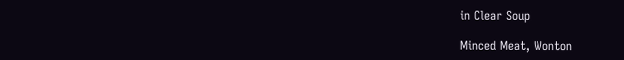in Clear Soup

Minced Meat, Wonton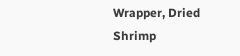Wrapper, Dried Shrimp